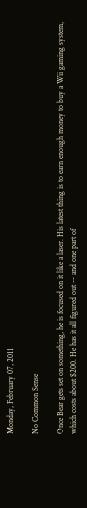Monday, February 07, 2011

No Common Sense

Once Bear gets set on something, he is focused on it like a laser. His latest thing is to earn enough money to buy a Wii gaming system, which costs about $200. He has it all figured out -- and one part of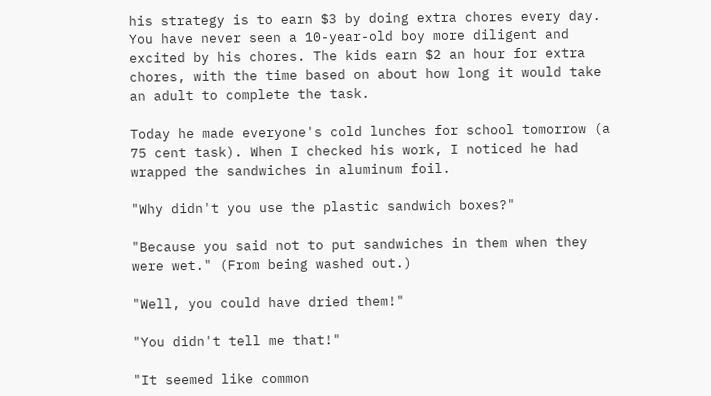his strategy is to earn $3 by doing extra chores every day. You have never seen a 10-year-old boy more diligent and excited by his chores. The kids earn $2 an hour for extra chores, with the time based on about how long it would take an adult to complete the task.

Today he made everyone's cold lunches for school tomorrow (a 75 cent task). When I checked his work, I noticed he had wrapped the sandwiches in aluminum foil.

"Why didn't you use the plastic sandwich boxes?"

"Because you said not to put sandwiches in them when they were wet." (From being washed out.)

"Well, you could have dried them!"

"You didn't tell me that!"

"It seemed like common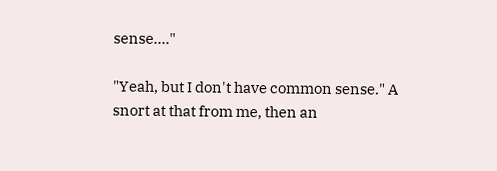sense...."

"Yeah, but I don't have common sense." A snort at that from me, then an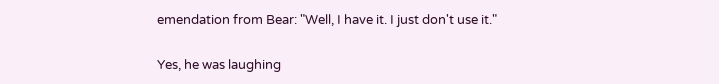emendation from Bear: "Well, I have it. I just don't use it."

Yes, he was laughing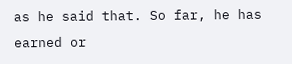as he said that. So far, he has earned or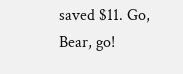saved $11. Go, Bear, go!